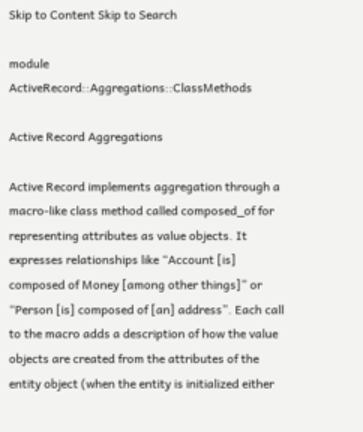Skip to Content Skip to Search

module ActiveRecord::Aggregations::ClassMethods

Active Record Aggregations

Active Record implements aggregation through a macro-like class method called composed_of for representing attributes as value objects. It expresses relationships like “Account [is] composed of Money [among other things]” or “Person [is] composed of [an] address”. Each call to the macro adds a description of how the value objects are created from the attributes of the entity object (when the entity is initialized either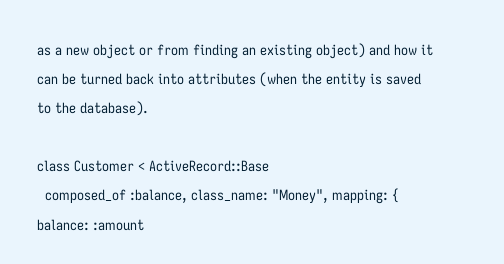as a new object or from finding an existing object) and how it can be turned back into attributes (when the entity is saved to the database).

class Customer < ActiveRecord::Base
  composed_of :balance, class_name: "Money", mapping: { balance: :amount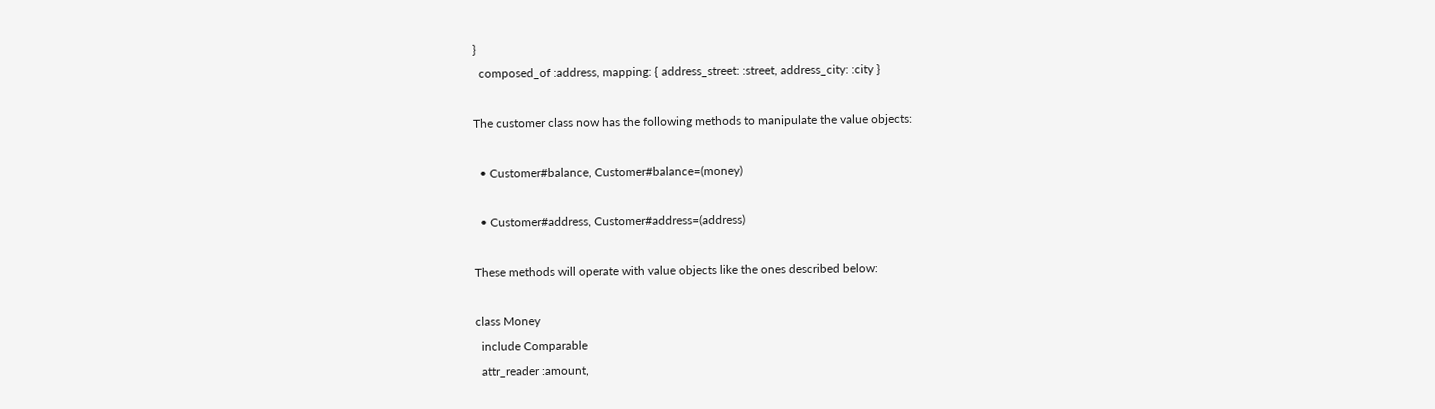}
  composed_of :address, mapping: { address_street: :street, address_city: :city }

The customer class now has the following methods to manipulate the value objects:

  • Customer#balance, Customer#balance=(money)

  • Customer#address, Customer#address=(address)

These methods will operate with value objects like the ones described below:

class Money
  include Comparable
  attr_reader :amount,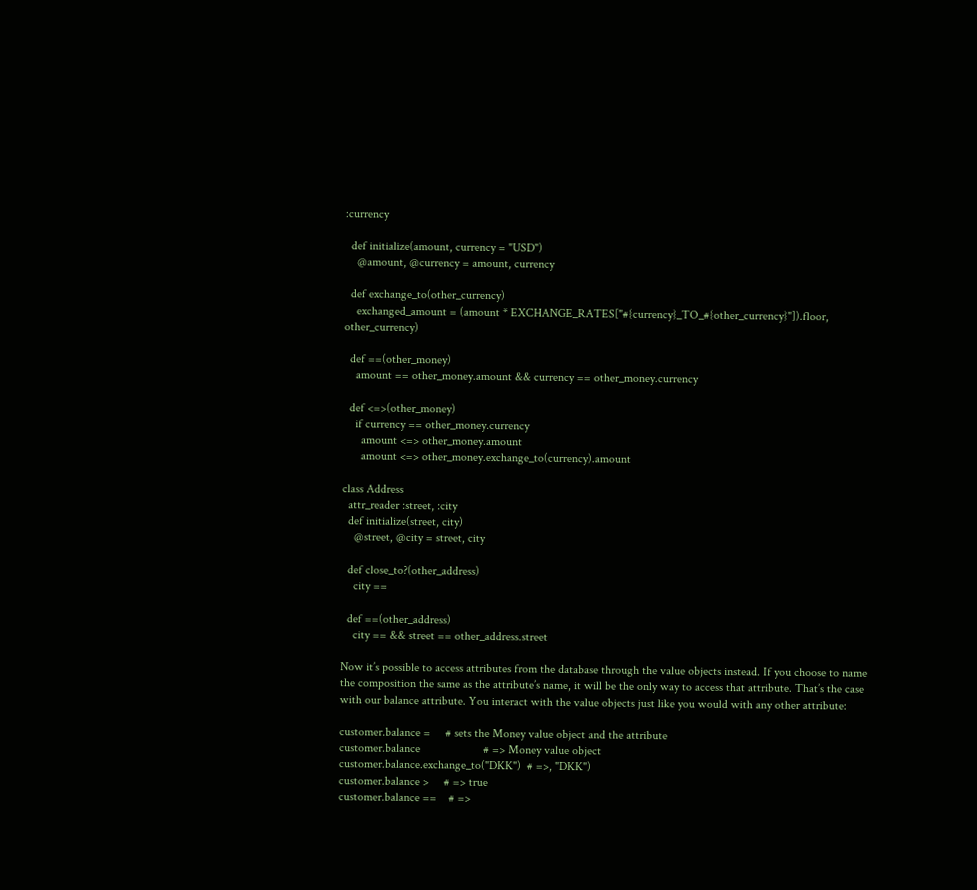:currency

  def initialize(amount, currency = "USD")
    @amount, @currency = amount, currency

  def exchange_to(other_currency)
    exchanged_amount = (amount * EXCHANGE_RATES["#{currency}_TO_#{other_currency}"]).floor, other_currency)

  def ==(other_money)
    amount == other_money.amount && currency == other_money.currency

  def <=>(other_money)
    if currency == other_money.currency
      amount <=> other_money.amount
      amount <=> other_money.exchange_to(currency).amount

class Address
  attr_reader :street, :city
  def initialize(street, city)
    @street, @city = street, city

  def close_to?(other_address)
    city ==

  def ==(other_address)
    city == && street == other_address.street

Now it’s possible to access attributes from the database through the value objects instead. If you choose to name the composition the same as the attribute’s name, it will be the only way to access that attribute. That’s the case with our balance attribute. You interact with the value objects just like you would with any other attribute:

customer.balance =     # sets the Money value object and the attribute
customer.balance                     # => Money value object
customer.balance.exchange_to("DKK")  # =>, "DKK")
customer.balance >     # => true
customer.balance ==    # =>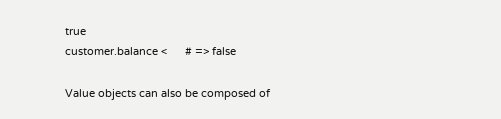true
customer.balance <      # => false

Value objects can also be composed of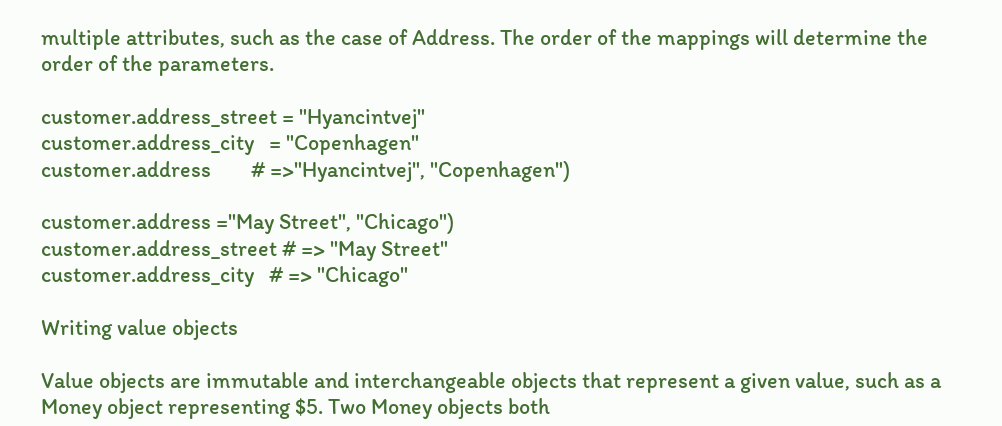multiple attributes, such as the case of Address. The order of the mappings will determine the order of the parameters.

customer.address_street = "Hyancintvej"
customer.address_city   = "Copenhagen"
customer.address        # =>"Hyancintvej", "Copenhagen")

customer.address ="May Street", "Chicago")
customer.address_street # => "May Street"
customer.address_city   # => "Chicago"

Writing value objects

Value objects are immutable and interchangeable objects that represent a given value, such as a Money object representing $5. Two Money objects both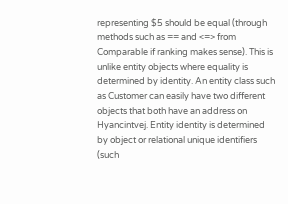representing $5 should be equal (through methods such as == and <=> from Comparable if ranking makes sense). This is unlike entity objects where equality is determined by identity. An entity class such as Customer can easily have two different objects that both have an address on Hyancintvej. Entity identity is determined by object or relational unique identifiers (such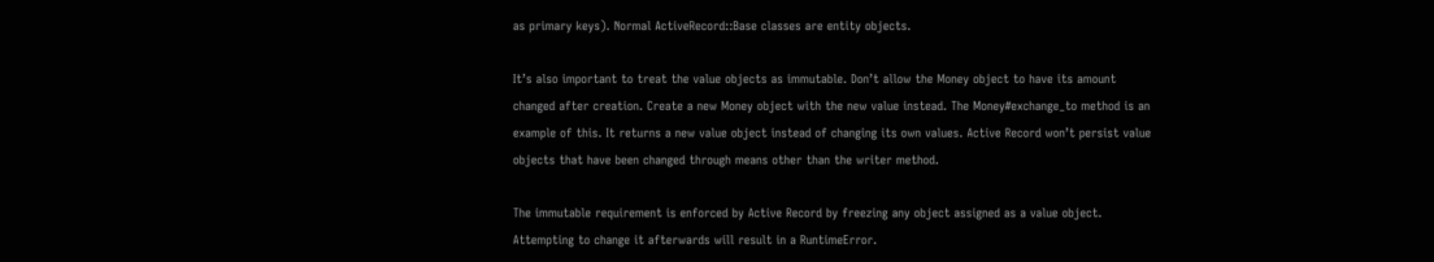as primary keys). Normal ActiveRecord::Base classes are entity objects.

It’s also important to treat the value objects as immutable. Don’t allow the Money object to have its amount changed after creation. Create a new Money object with the new value instead. The Money#exchange_to method is an example of this. It returns a new value object instead of changing its own values. Active Record won’t persist value objects that have been changed through means other than the writer method.

The immutable requirement is enforced by Active Record by freezing any object assigned as a value object. Attempting to change it afterwards will result in a RuntimeError.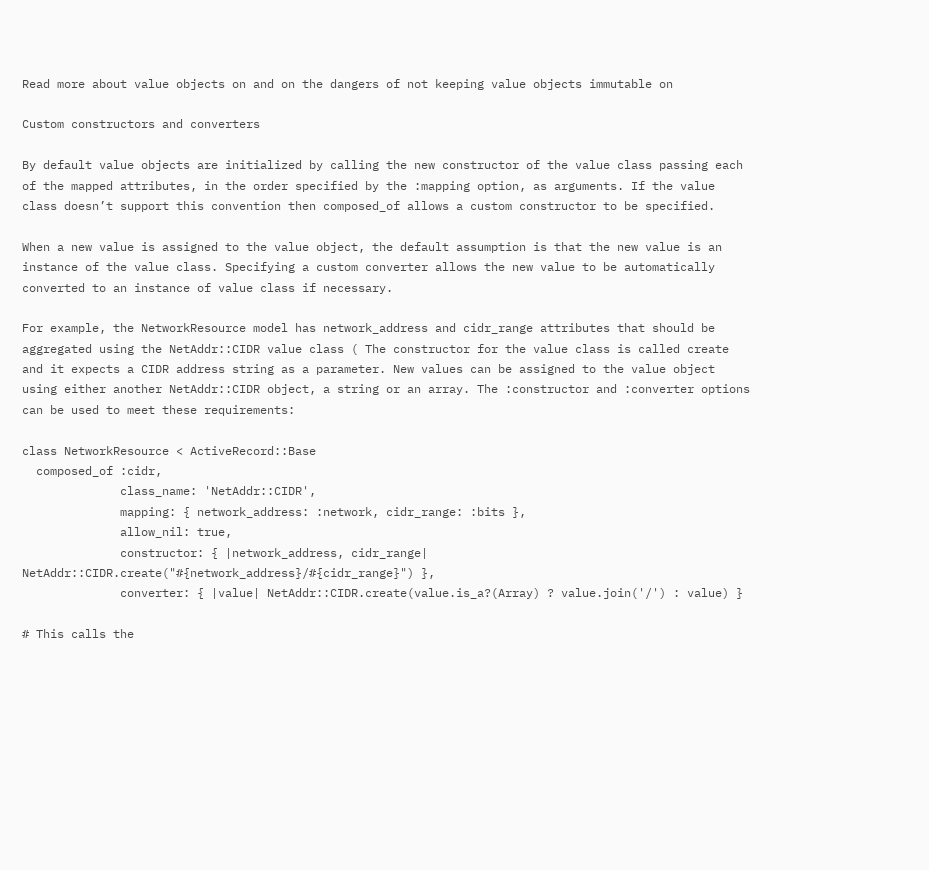Read more about value objects on and on the dangers of not keeping value objects immutable on

Custom constructors and converters

By default value objects are initialized by calling the new constructor of the value class passing each of the mapped attributes, in the order specified by the :mapping option, as arguments. If the value class doesn’t support this convention then composed_of allows a custom constructor to be specified.

When a new value is assigned to the value object, the default assumption is that the new value is an instance of the value class. Specifying a custom converter allows the new value to be automatically converted to an instance of value class if necessary.

For example, the NetworkResource model has network_address and cidr_range attributes that should be aggregated using the NetAddr::CIDR value class ( The constructor for the value class is called create and it expects a CIDR address string as a parameter. New values can be assigned to the value object using either another NetAddr::CIDR object, a string or an array. The :constructor and :converter options can be used to meet these requirements:

class NetworkResource < ActiveRecord::Base
  composed_of :cidr,
              class_name: 'NetAddr::CIDR',
              mapping: { network_address: :network, cidr_range: :bits },
              allow_nil: true,
              constructor: { |network_address, cidr_range| NetAddr::CIDR.create("#{network_address}/#{cidr_range}") },
              converter: { |value| NetAddr::CIDR.create(value.is_a?(Array) ? value.join('/') : value) }

# This calls the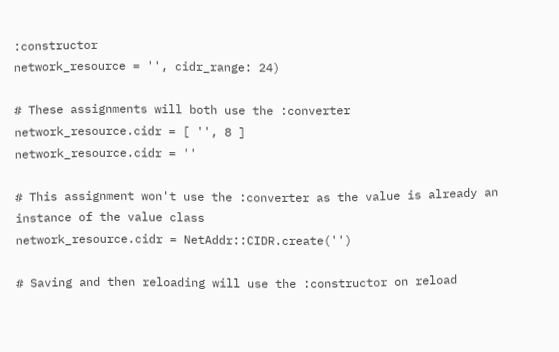:constructor
network_resource = '', cidr_range: 24)

# These assignments will both use the :converter
network_resource.cidr = [ '', 8 ]
network_resource.cidr = ''

# This assignment won't use the :converter as the value is already an instance of the value class
network_resource.cidr = NetAddr::CIDR.create('')

# Saving and then reloading will use the :constructor on reload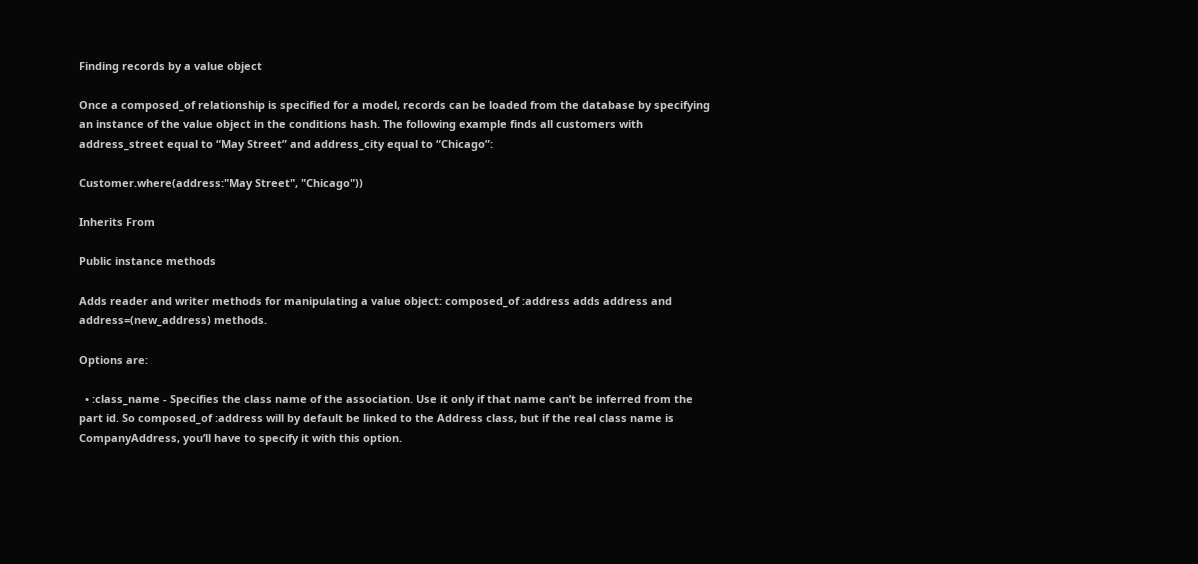Finding records by a value object

Once a composed_of relationship is specified for a model, records can be loaded from the database by specifying an instance of the value object in the conditions hash. The following example finds all customers with address_street equal to “May Street” and address_city equal to “Chicago”:

Customer.where(address:"May Street", "Chicago"))

Inherits From

Public instance methods

Adds reader and writer methods for manipulating a value object: composed_of :address adds address and address=(new_address) methods.

Options are:

  • :class_name - Specifies the class name of the association. Use it only if that name can’t be inferred from the part id. So composed_of :address will by default be linked to the Address class, but if the real class name is CompanyAddress, you’ll have to specify it with this option.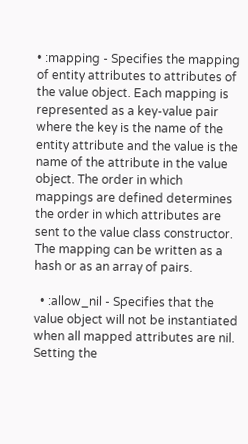• :mapping - Specifies the mapping of entity attributes to attributes of the value object. Each mapping is represented as a key-value pair where the key is the name of the entity attribute and the value is the name of the attribute in the value object. The order in which mappings are defined determines the order in which attributes are sent to the value class constructor. The mapping can be written as a hash or as an array of pairs.

  • :allow_nil - Specifies that the value object will not be instantiated when all mapped attributes are nil. Setting the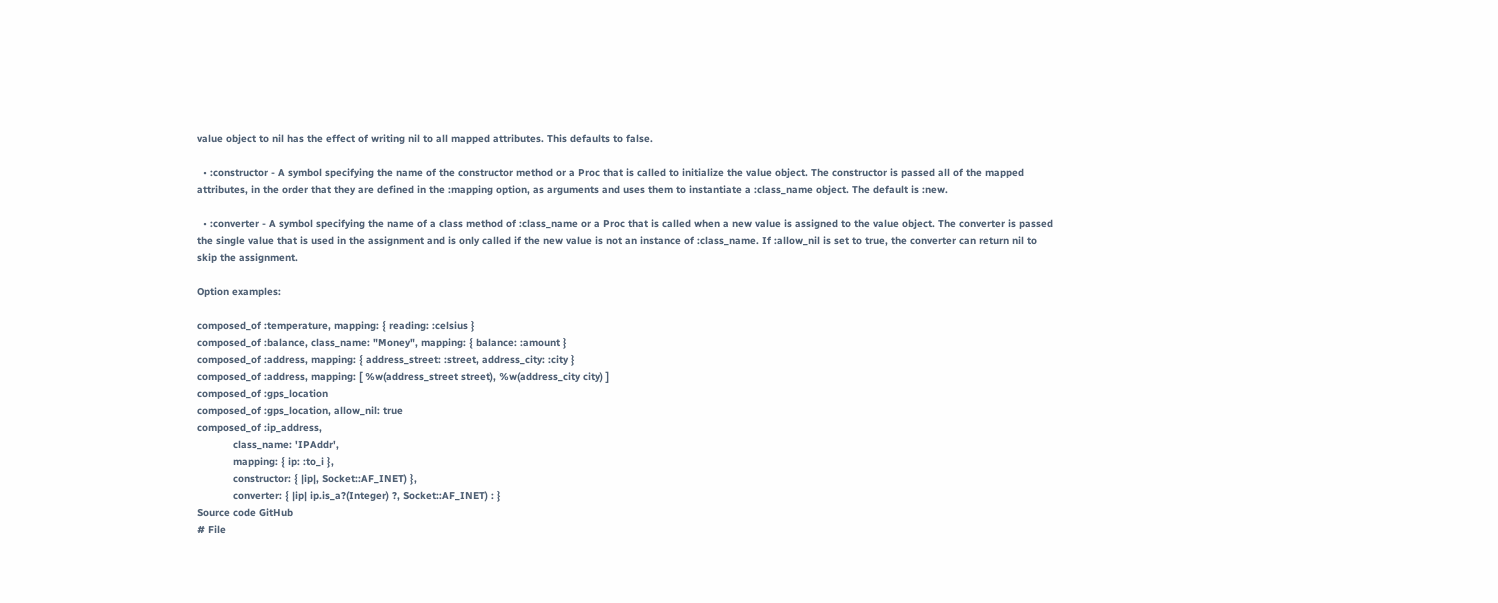value object to nil has the effect of writing nil to all mapped attributes. This defaults to false.

  • :constructor - A symbol specifying the name of the constructor method or a Proc that is called to initialize the value object. The constructor is passed all of the mapped attributes, in the order that they are defined in the :mapping option, as arguments and uses them to instantiate a :class_name object. The default is :new.

  • :converter - A symbol specifying the name of a class method of :class_name or a Proc that is called when a new value is assigned to the value object. The converter is passed the single value that is used in the assignment and is only called if the new value is not an instance of :class_name. If :allow_nil is set to true, the converter can return nil to skip the assignment.

Option examples:

composed_of :temperature, mapping: { reading: :celsius }
composed_of :balance, class_name: "Money", mapping: { balance: :amount }
composed_of :address, mapping: { address_street: :street, address_city: :city }
composed_of :address, mapping: [ %w(address_street street), %w(address_city city) ]
composed_of :gps_location
composed_of :gps_location, allow_nil: true
composed_of :ip_address,
            class_name: 'IPAddr',
            mapping: { ip: :to_i },
            constructor: { |ip|, Socket::AF_INET) },
            converter: { |ip| ip.is_a?(Integer) ?, Socket::AF_INET) : }
Source code GitHub
# File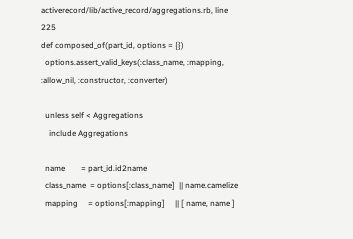activerecord/lib/active_record/aggregations.rb, line 225
def composed_of(part_id, options = {})
  options.assert_valid_keys(:class_name, :mapping, :allow_nil, :constructor, :converter)

  unless self < Aggregations
    include Aggregations

  name        = part_id.id2name
  class_name  = options[:class_name]  || name.camelize
  mapping     = options[:mapping]     || [ name, name ]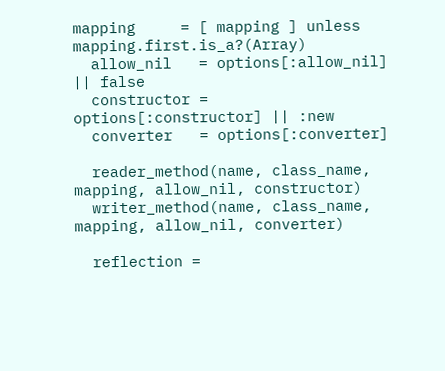mapping     = [ mapping ] unless mapping.first.is_a?(Array)
  allow_nil   = options[:allow_nil]   || false
  constructor = options[:constructor] || :new
  converter   = options[:converter]

  reader_method(name, class_name, mapping, allow_nil, constructor)
  writer_method(name, class_name, mapping, allow_nil, converter)

  reflection =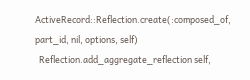ActiveRecord::Reflection.create(:composed_of, part_id, nil, options, self)
  Reflection.add_aggregate_reflection self,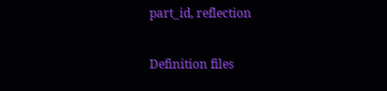part_id, reflection

Definition files